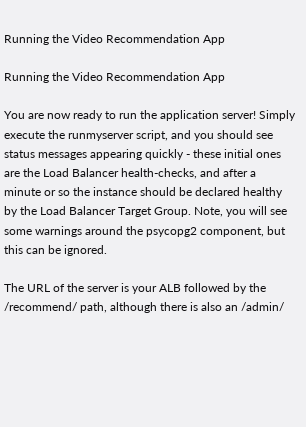Running the Video Recommendation App

Running the Video Recommendation App

You are now ready to run the application server! Simply execute the runmyserver script, and you should see status messages appearing quickly - these initial ones are the Load Balancer health-checks, and after a minute or so the instance should be declared healthy by the Load Balancer Target Group. Note, you will see some warnings around the psycopg2 component, but this can be ignored.

The URL of the server is your ALB followed by the /recommend/ path, although there is also an /admin/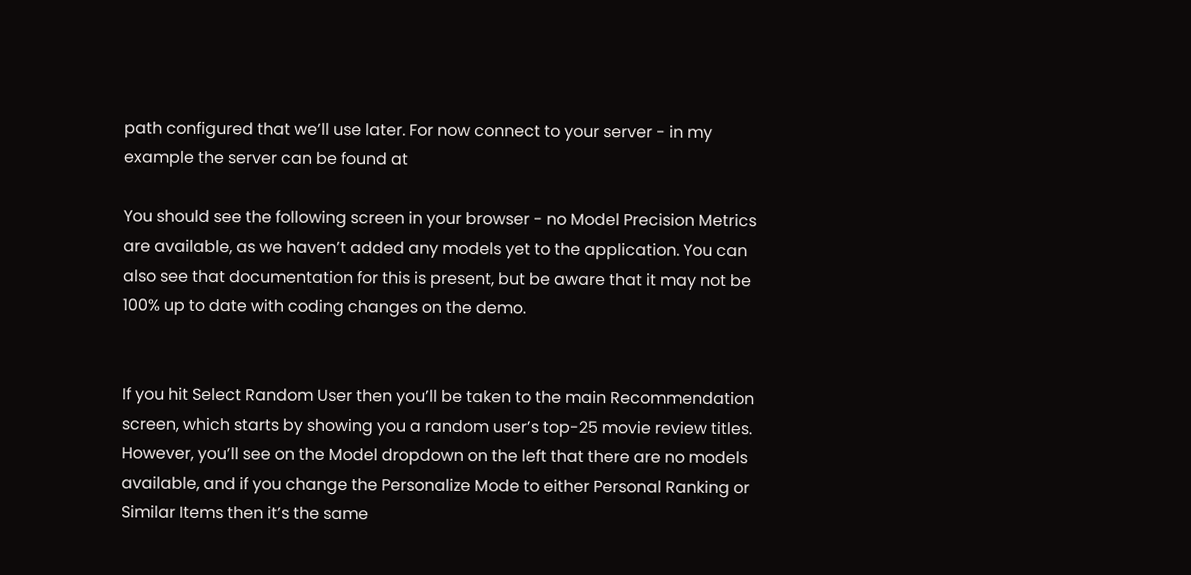path configured that we’ll use later. For now connect to your server - in my example the server can be found at

You should see the following screen in your browser - no Model Precision Metrics are available, as we haven’t added any models yet to the application. You can also see that documentation for this is present, but be aware that it may not be 100% up to date with coding changes on the demo.


If you hit Select Random User then you’ll be taken to the main Recommendation screen, which starts by showing you a random user’s top-25 movie review titles. However, you’ll see on the Model dropdown on the left that there are no models available, and if you change the Personalize Mode to either Personal Ranking or Similar Items then it’s the same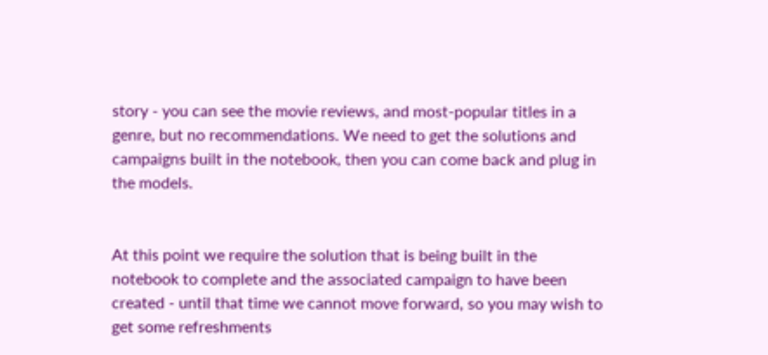story - you can see the movie reviews, and most-popular titles in a genre, but no recommendations. We need to get the solutions and campaigns built in the notebook, then you can come back and plug in the models.


At this point we require the solution that is being built in the notebook to complete and the associated campaign to have been created - until that time we cannot move forward, so you may wish to get some refreshments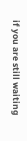if you are still waiting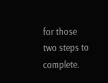for those two steps to complete.